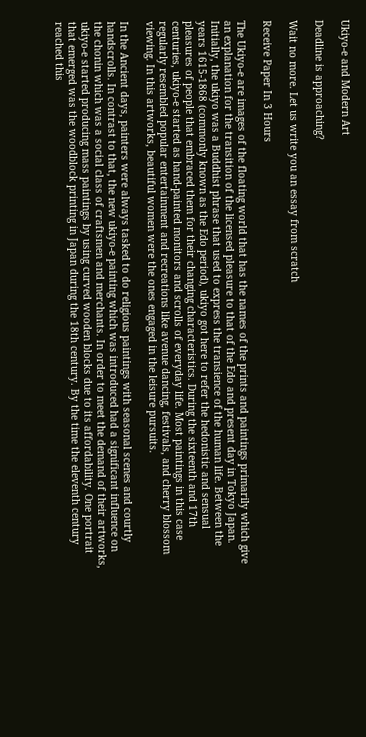Ukiyo-e and Modern Art

Deadline is approaching?

Wait no more. Let us write you an essay from scratch

Receive Paper In 3 Hours

The Ukiyo-e are images of the floating world that has the names of the prints and paintings primarily which give an explanation for the transition of the licensed pleasure to that of the Edo and present day in Tokyo Japan. Initially, the ukiyo was a Buddhist phrase that used to express the transience of the human life. Between the years 1615-1868 (commonly known as the Edo period), ukiyo got here to refer the hedonistic and sensual pleasures of people that embraced them for their changing characteristics. During the sixteenth and 17th centuries, ukiyo-e started as hand-painted monitors and scrolls of everyday life. Most paintings in this case regularly resembled popular entertainment and recreations like avenue dancing, festivals, and cherry blossom viewing. In this artworks, beautiful women were the ones engaged in the leisure pursuits.

In the Ancient days, painters were always tasked to do religious paintings with seasonal scenes and courtly handscrolls. In contrast to that, the new ukiyo-e painting which was introduced had a significant influence on the chonin which was a social class of craftsmen and merchants. In order to meet the demand of their artworks, ukiyo-e started producing mass paintings by using curved wooden blocks due to its affordability. One portrait that emerged was the woodblock printing in Japan during the 18th century. By the time the eleventh century reached this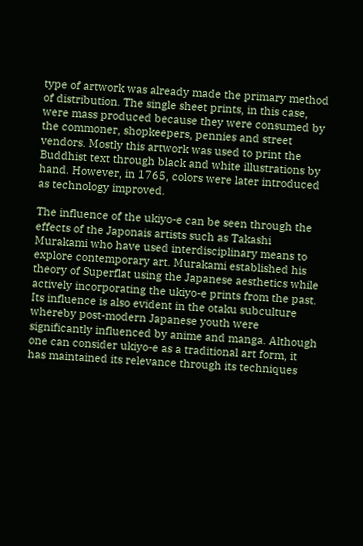type of artwork was already made the primary method of distribution. The single sheet prints, in this case, were mass produced because they were consumed by the commoner, shopkeepers, pennies and street vendors. Mostly this artwork was used to print the Buddhist text through black and white illustrations by hand. However, in 1765, colors were later introduced as technology improved.

The influence of the ukiyo-e can be seen through the effects of the Japonais artists such as Takashi Murakami who have used interdisciplinary means to explore contemporary art. Murakami established his theory of Superflat using the Japanese aesthetics while actively incorporating the ukiyo-e prints from the past. Its influence is also evident in the otaku subculture whereby post-modern Japanese youth were significantly influenced by anime and manga. Although one can consider ukiyo-e as a traditional art form, it has maintained its relevance through its techniques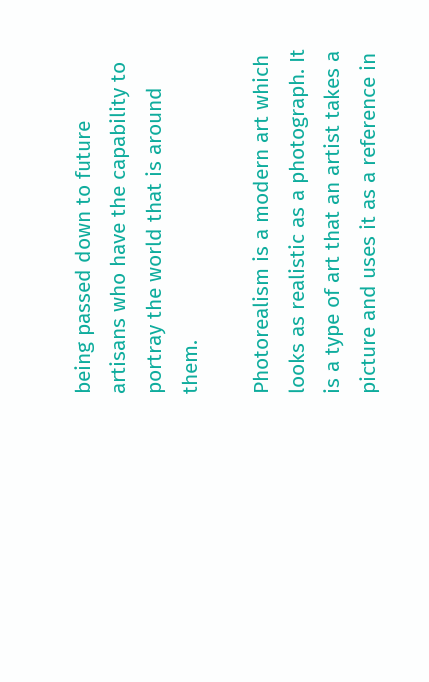being passed down to future artisans who have the capability to portray the world that is around them.

Photorealism is a modern art which looks as realistic as a photograph. It is a type of art that an artist takes a picture and uses it as a reference in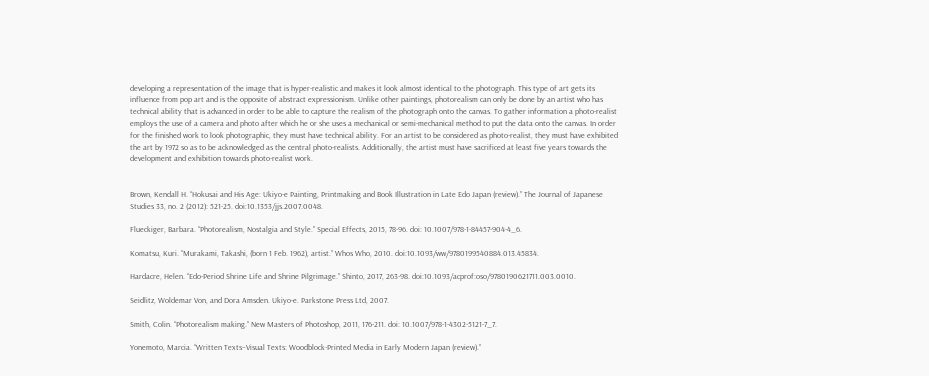developing a representation of the image that is hyper-realistic and makes it look almost identical to the photograph. This type of art gets its influence from pop art and is the opposite of abstract expressionism. Unlike other paintings, photorealism can only be done by an artist who has technical ability that is advanced in order to be able to capture the realism of the photograph onto the canvas. To gather information a photo-realist employs the use of a camera and photo after which he or she uses a mechanical or semi-mechanical method to put the data onto the canvas. In order for the finished work to look photographic, they must have technical ability. For an artist to be considered as photo-realist, they must have exhibited the art by 1972 so as to be acknowledged as the central photo-realists. Additionally, the artist must have sacrificed at least five years towards the development and exhibition towards photo-realist work.


Brown, Kendall H. “Hokusai and His Age: Ukiyo-e Painting, Printmaking and Book Illustration in Late Edo Japan (review).” The Journal of Japanese Studies 33, no. 2 (2012): 521-25. doi:10.1353/jjs.2007.0048.

Flueckiger, Barbara. “Photorealism, Nostalgia and Style.” Special Effects, 2015, 78-96. doi: 10.1007/978-1-84457-904-4_6.

Komatsu, Kuri. “Murakami, Takashi, (born 1 Feb. 1962), artist.” Whos Who, 2010. doi:10.1093/ww/9780199540884.013.45834.

Hardacre, Helen. “Edo-Period Shrine Life and Shrine Pilgrimage.” Shinto, 2017, 263-98. doi:10.1093/acprof:oso/9780190621711.003.0010.

Seidlitz, Woldemar Von, and Dora Amsden. Ukiyo-e. Parkstone Press Ltd, 2007.

Smith, Colin. “Photorealism making.” New Masters of Photoshop, 2011, 176-211. doi: 10.1007/978-1-4302-5121-7_7.

Yonemoto, Marcia. “Written Texts–Visual Texts: Woodblock-Printed Media in Early Modern Japan (review).”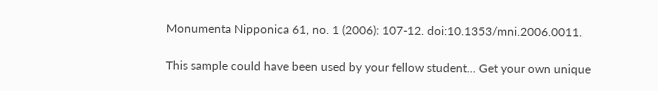Monumenta Nipponica 61, no. 1 (2006): 107-12. doi:10.1353/mni.2006.0011.

This sample could have been used by your fellow student... Get your own unique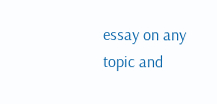essay on any topic and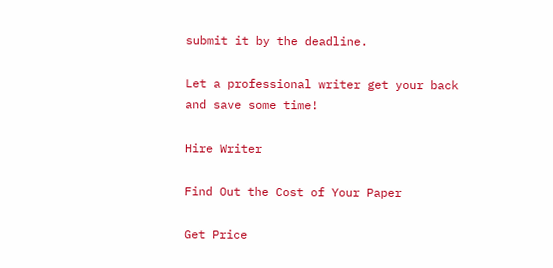submit it by the deadline.

Let a professional writer get your back and save some time!

Hire Writer

Find Out the Cost of Your Paper

Get Price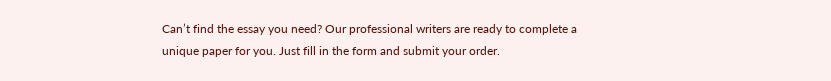Can’t find the essay you need? Our professional writers are ready to complete a unique paper for you. Just fill in the form and submit your order.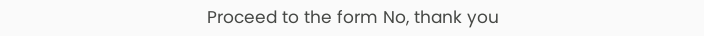Proceed to the form No, thank you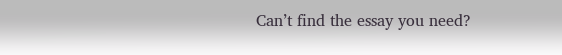Can’t find the essay you need?